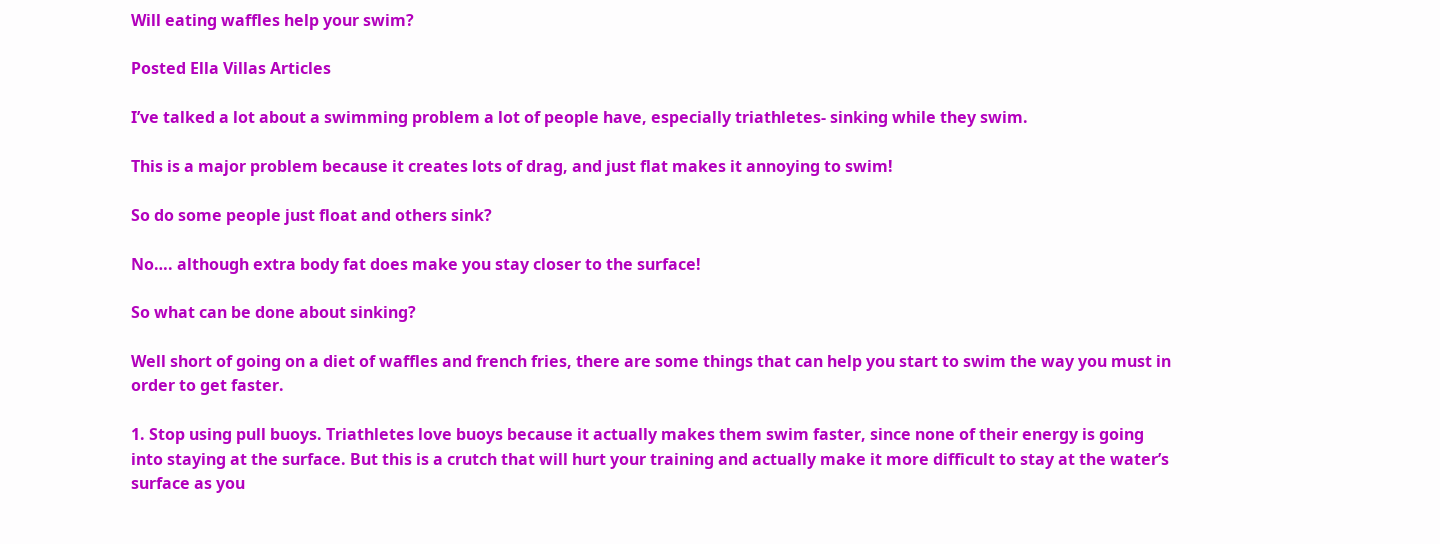Will eating waffles help your swim?

Posted Ella Villas Articles

I’ve talked a lot about a swimming problem a lot of people have, especially triathletes- sinking while they swim.

This is a major problem because it creates lots of drag, and just flat makes it annoying to swim!

So do some people just float and others sink?

No…. although extra body fat does make you stay closer to the surface!

So what can be done about sinking?

Well short of going on a diet of waffles and french fries, there are some things that can help you start to swim the way you must in order to get faster.

1. Stop using pull buoys. Triathletes love buoys because it actually makes them swim faster, since none of their energy is going into staying at the surface. But this is a crutch that will hurt your training and actually make it more difficult to stay at the water’s surface as you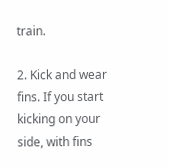train.

2. Kick and wear fins. If you start kicking on your side, with fins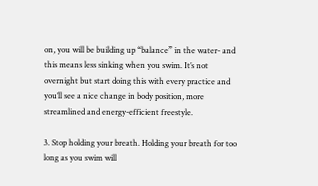on, you will be building up “balance” in the water- and this means less sinking when you swim. It’s not overnight but start doing this with every practice and you’ll see a nice change in body position, more streamlined and energy-efficient freestyle.

3. Stop holding your breath. Holding your breath for too long as you swim will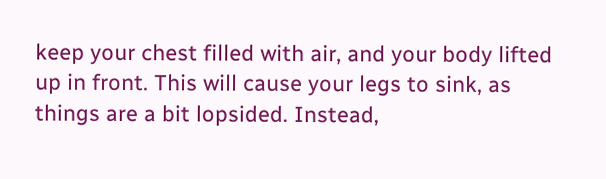keep your chest filled with air, and your body lifted up in front. This will cause your legs to sink, as things are a bit lopsided. Instead,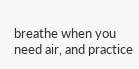breathe when you need air, and practice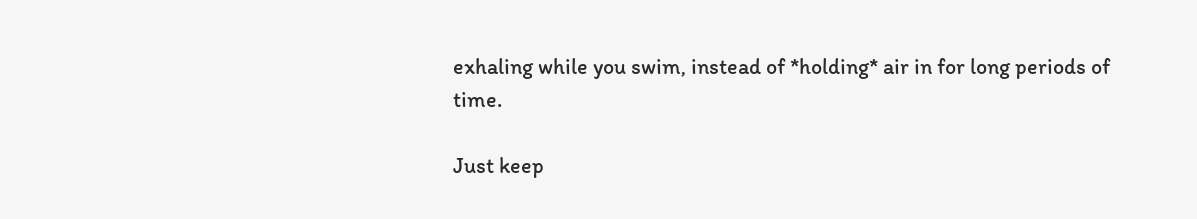exhaling while you swim, instead of *holding* air in for long periods of time.

Just keep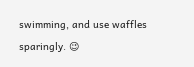swimming, and use waffles sparingly. 😉